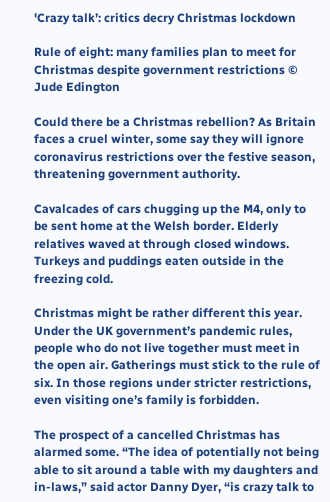'Crazy talk’: critics decry Christmas lockdown

Rule of eight: many families plan to meet for Christmas despite government restrictions © Jude Edington

Could there be a Christmas rebellion? As Britain faces a cruel winter, some say they will ignore coronavirus restrictions over the festive season, threatening government authority.

Cavalcades of cars chugging up the M4, only to be sent home at the Welsh border. Elderly relatives waved at through closed windows. Turkeys and puddings eaten outside in the freezing cold.

Christmas might be rather different this year. Under the UK government’s pandemic rules, people who do not live together must meet in the open air. Gatherings must stick to the rule of six. In those regions under stricter restrictions, even visiting one’s family is forbidden.

The prospect of a cancelled Christmas has alarmed some. “The idea of potentially not being able to sit around a table with my daughters and in-laws,” said actor Danny Dyer, “is crazy talk to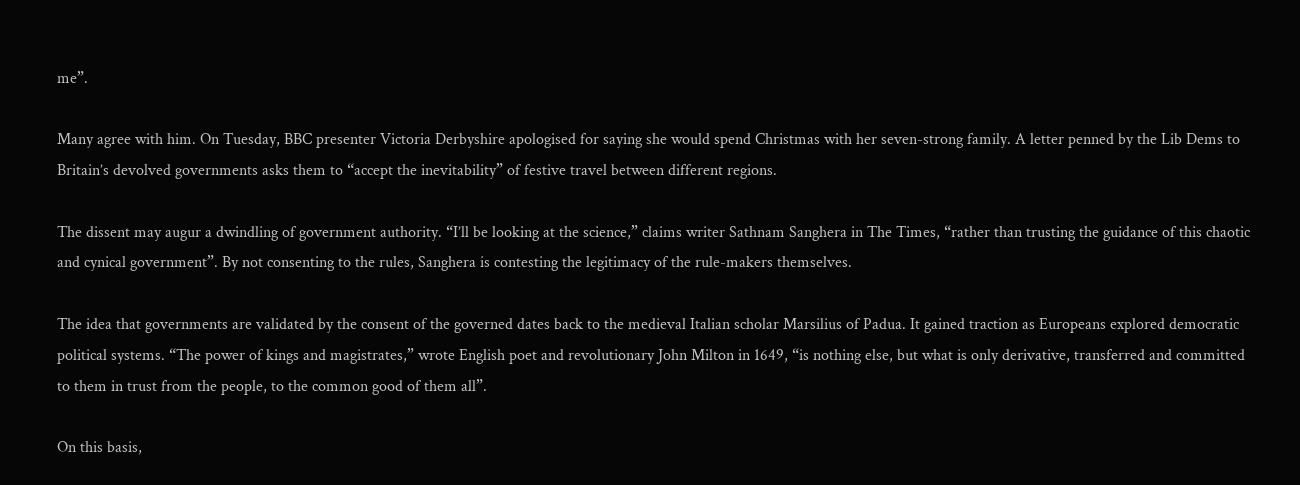me”.

Many agree with him. On Tuesday, BBC presenter Victoria Derbyshire apologised for saying she would spend Christmas with her seven-strong family. A letter penned by the Lib Dems to Britain’s devolved governments asks them to “accept the inevitability” of festive travel between different regions.

The dissent may augur a dwindling of government authority. “I’ll be looking at the science,” claims writer Sathnam Sanghera in The Times, “rather than trusting the guidance of this chaotic and cynical government”. By not consenting to the rules, Sanghera is contesting the legitimacy of the rule-makers themselves.

The idea that governments are validated by the consent of the governed dates back to the medieval Italian scholar Marsilius of Padua. It gained traction as Europeans explored democratic political systems. “The power of kings and magistrates,” wrote English poet and revolutionary John Milton in 1649, “is nothing else, but what is only derivative, transferred and committed to them in trust from the people, to the common good of them all”.

On this basis,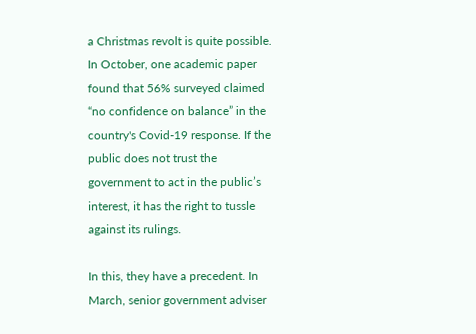a Christmas revolt is quite possible. In October, one academic paper found that 56% surveyed claimed “no confidence on balance” in the country's Covid-19 response. If the public does not trust the government to act in the public’s interest, it has the right to tussle against its rulings.

In this, they have a precedent. In March, senior government adviser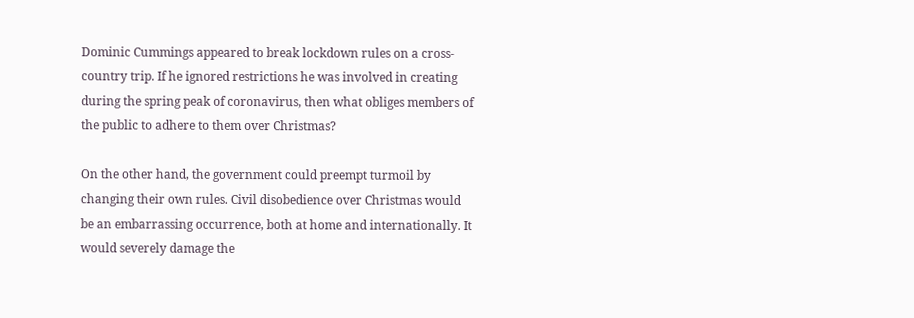Dominic Cummings appeared to break lockdown rules on a cross-country trip. If he ignored restrictions he was involved in creating during the spring peak of coronavirus, then what obliges members of the public to adhere to them over Christmas?

On the other hand, the government could preempt turmoil by changing their own rules. Civil disobedience over Christmas would be an embarrassing occurrence, both at home and internationally. It would severely damage the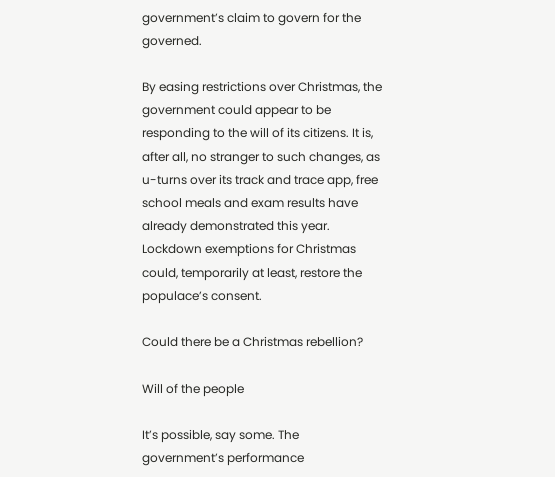government’s claim to govern for the governed.

By easing restrictions over Christmas, the government could appear to be responding to the will of its citizens. It is, after all, no stranger to such changes, as u-turns over its track and trace app, free school meals and exam results have already demonstrated this year. Lockdown exemptions for Christmas could, temporarily at least, restore the populace’s consent.

Could there be a Christmas rebellion?

Will of the people

It’s possible, say some. The government’s performance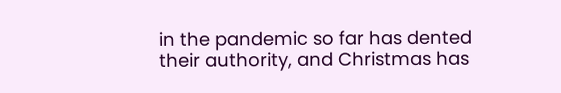in the pandemic so far has dented their authority, and Christmas has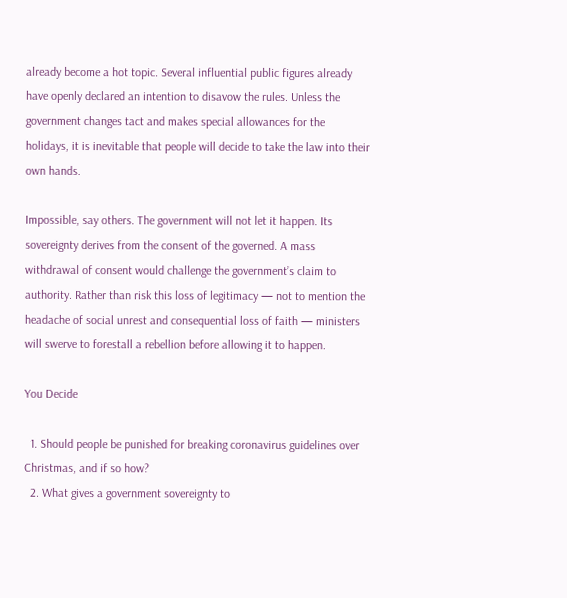already become a hot topic. Several influential public figures already have openly declared an intention to disavow the rules. Unless the government changes tact and makes special allowances for the holidays, it is inevitable that people will decide to take the law into their own hands.

Impossible, say others. The government will not let it happen. Its sovereignty derives from the consent of the governed. A mass withdrawal of consent would challenge the government’s claim to authority. Rather than risk this loss of legitimacy — not to mention the headache of social unrest and consequential loss of faith — ministers will swerve to forestall a rebellion before allowing it to happen.

You Decide

  1. Should people be punished for breaking coronavirus guidelines over Christmas, and if so how?
  2. What gives a government sovereignty to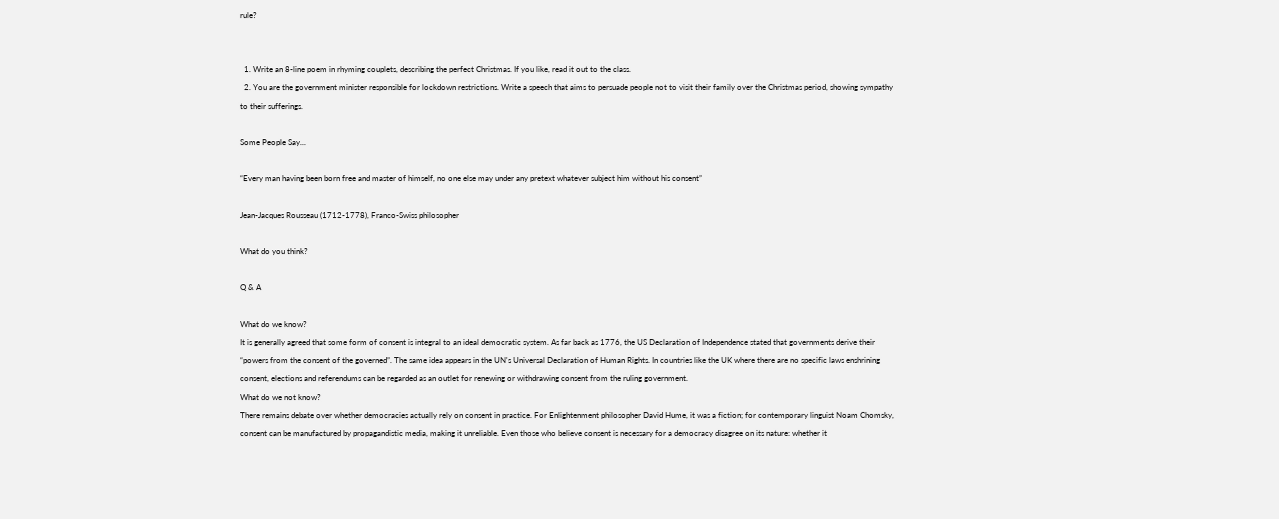rule?


  1. Write an 8-line poem in rhyming couplets, describing the perfect Christmas. If you like, read it out to the class.
  2. You are the government minister responsible for lockdown restrictions. Write a speech that aims to persuade people not to visit their family over the Christmas period, showing sympathy to their sufferings.

Some People Say...

“Every man having been born free and master of himself, no one else may under any pretext whatever subject him without his consent”

Jean-Jacques Rousseau (1712-1778), Franco-Swiss philosopher

What do you think?

Q & A

What do we know?
It is generally agreed that some form of consent is integral to an ideal democratic system. As far back as 1776, the US Declaration of Independence stated that governments derive their “powers from the consent of the governed”. The same idea appears in the UN's Universal Declaration of Human Rights. In countries like the UK where there are no specific laws enshrining consent, elections and referendums can be regarded as an outlet for renewing or withdrawing consent from the ruling government.
What do we not know?
There remains debate over whether democracies actually rely on consent in practice. For Enlightenment philosopher David Hume, it was a fiction; for contemporary linguist Noam Chomsky, consent can be manufactured by propagandistic media, making it unreliable. Even those who believe consent is necessary for a democracy disagree on its nature: whether it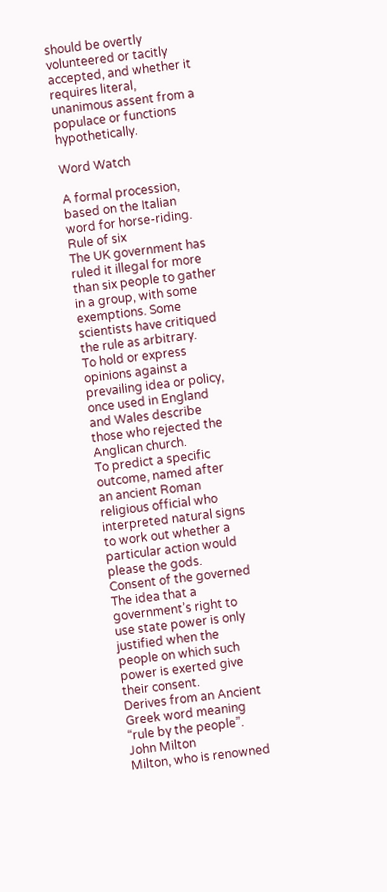should be overtly volunteered or tacitly accepted, and whether it requires literal, unanimous assent from a populace or functions hypothetically.

Word Watch

A formal procession, based on the Italian word for horse-riding.
Rule of six
The UK government has ruled it illegal for more than six people to gather in a group, with some exemptions. Some scientists have critiqued the rule as arbitrary.
To hold or express opinions against a prevailing idea or policy, once used in England and Wales describe those who rejected the Anglican church.
To predict a specific outcome, named after an ancient Roman religious official who interpreted natural signs to work out whether a particular action would please the gods.
Consent of the governed
The idea that a government’s right to use state power is only justified when the people on which such power is exerted give their consent.
Derives from an Ancient Greek word meaning “rule by the people”.
John Milton
Milton, who is renowned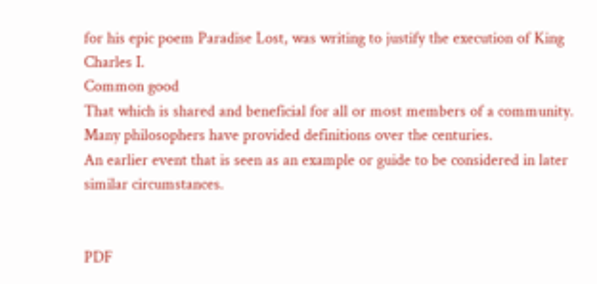for his epic poem Paradise Lost, was writing to justify the execution of King Charles I.
Common good
That which is shared and beneficial for all or most members of a community. Many philosophers have provided definitions over the centuries.
An earlier event that is seen as an example or guide to be considered in later similar circumstances.


PDF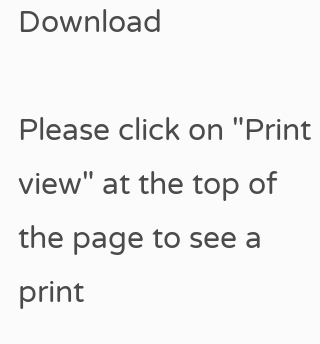Download

Please click on "Print view" at the top of the page to see a print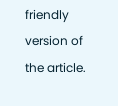friendly version of the article.